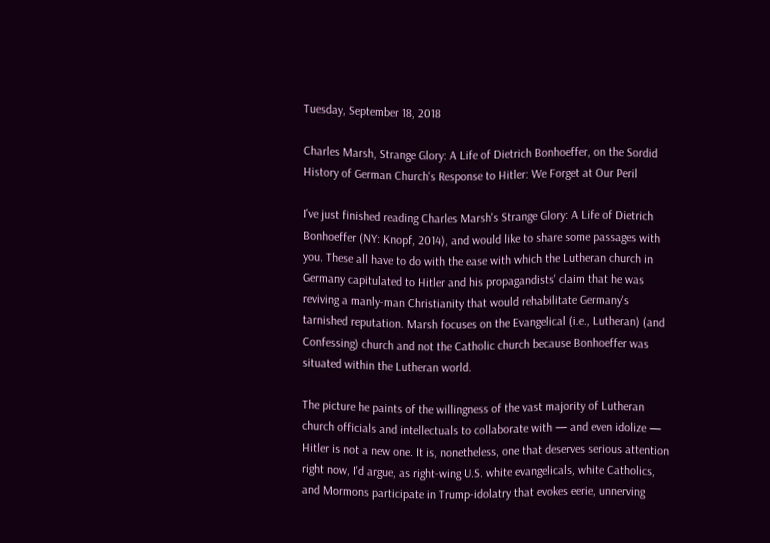Tuesday, September 18, 2018

Charles Marsh, Strange Glory: A Life of Dietrich Bonhoeffer, on the Sordid History of German Church's Response to Hitler: We Forget at Our Peril

I've just finished reading Charles Marsh's Strange Glory: A Life of Dietrich Bonhoeffer (NY: Knopf, 2014), and would like to share some passages with you. These all have to do with the ease with which the Lutheran church in Germany capitulated to Hitler and his propagandists' claim that he was reviving a manly-man Christianity that would rehabilitate Germany's tarnished reputation. Marsh focuses on the Evangelical (i.e., Lutheran) (and Confessing) church and not the Catholic church because Bonhoeffer was situated within the Lutheran world.

The picture he paints of the willingness of the vast majority of Lutheran church officials and intellectuals to collaborate with — and even idolize — Hitler is not a new one. It is, nonetheless, one that deserves serious attention right now, I'd argue, as right-wing U.S. white evangelicals, white Catholics, and Mormons participate in Trump-idolatry that evokes eerie, unnerving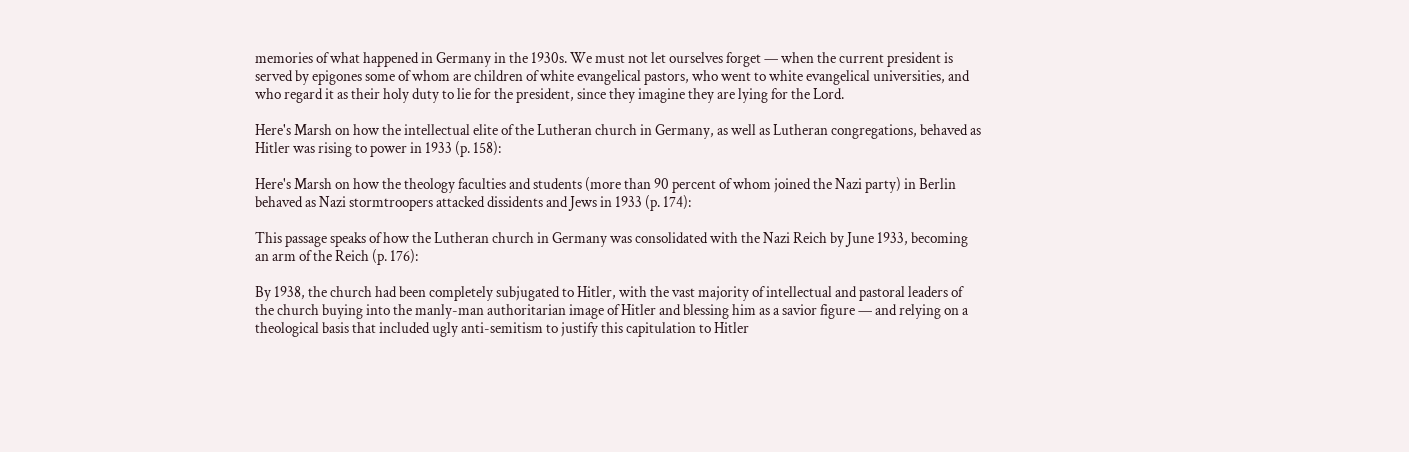memories of what happened in Germany in the 1930s. We must not let ourselves forget — when the current president is served by epigones some of whom are children of white evangelical pastors, who went to white evangelical universities, and who regard it as their holy duty to lie for the president, since they imagine they are lying for the Lord.

Here's Marsh on how the intellectual elite of the Lutheran church in Germany, as well as Lutheran congregations, behaved as Hitler was rising to power in 1933 (p. 158):

Here's Marsh on how the theology faculties and students (more than 90 percent of whom joined the Nazi party) in Berlin behaved as Nazi stormtroopers attacked dissidents and Jews in 1933 (p. 174):

This passage speaks of how the Lutheran church in Germany was consolidated with the Nazi Reich by June 1933, becoming an arm of the Reich (p. 176):

By 1938, the church had been completely subjugated to Hitler, with the vast majority of intellectual and pastoral leaders of the church buying into the manly-man authoritarian image of Hitler and blessing him as a savior figure — and relying on a theological basis that included ugly anti-semitism to justify this capitulation to Hitler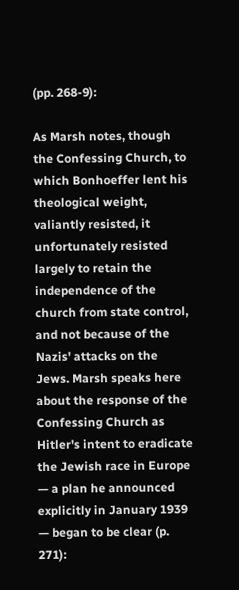(pp. 268-9):

As Marsh notes, though the Confessing Church, to which Bonhoeffer lent his theological weight, valiantly resisted, it unfortunately resisted largely to retain the independence of the church from state control, and not because of the Nazis' attacks on the Jews. Marsh speaks here about the response of the Confessing Church as Hitler's intent to eradicate the Jewish race in Europe — a plan he announced explicitly in January 1939 — began to be clear (p. 271):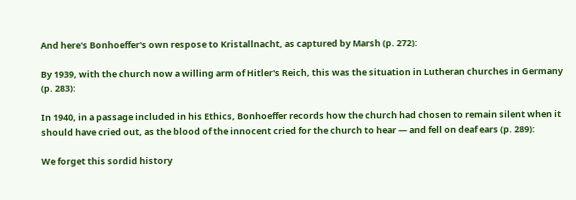And here's Bonhoeffer's own respose to Kristallnacht, as captured by Marsh (p. 272):

By 1939, with the church now a willing arm of Hitler's Reich, this was the situation in Lutheran churches in Germany (p. 283):

In 1940, in a passage included in his Ethics, Bonhoeffer records how the church had chosen to remain silent when it should have cried out, as the blood of the innocent cried for the church to hear — and fell on deaf ears (p. 289):

We forget this sordid history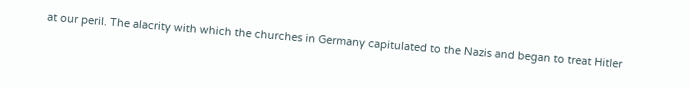at our peril. The alacrity with which the churches in Germany capitulated to the Nazis and began to treat Hitler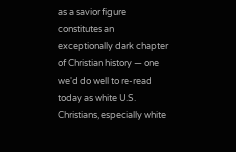as a savior figure constitutes an exceptionally dark chapter of Christian history — one we'd do well to re-read today as white U.S. Christians, especially white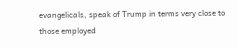evangelicals, speak of Trump in terms very close to those employed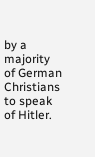by a majority of German Christians to speak of Hitler.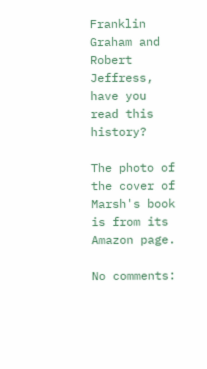Franklin Graham and Robert Jeffress, have you read this history?

The photo of the cover of Marsh's book is from its Amazon page.

No comments: